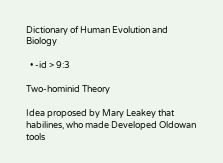Dictionary of Human Evolution and Biology

  • -id > 9:3

Two-hominid Theory

Idea proposed by Mary Leakey that habilines, who made Developed Oldowan tools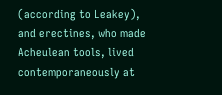(according to Leakey), and erectines, who made Acheulean tools, lived contemporaneously at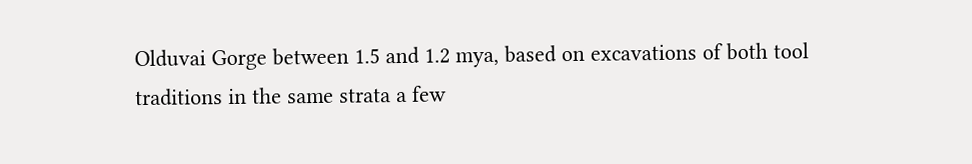Olduvai Gorge between 1.5 and 1.2 mya, based on excavations of both tool traditions in the same strata a few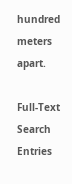hundred meters apart.

Full-Text Search Entries